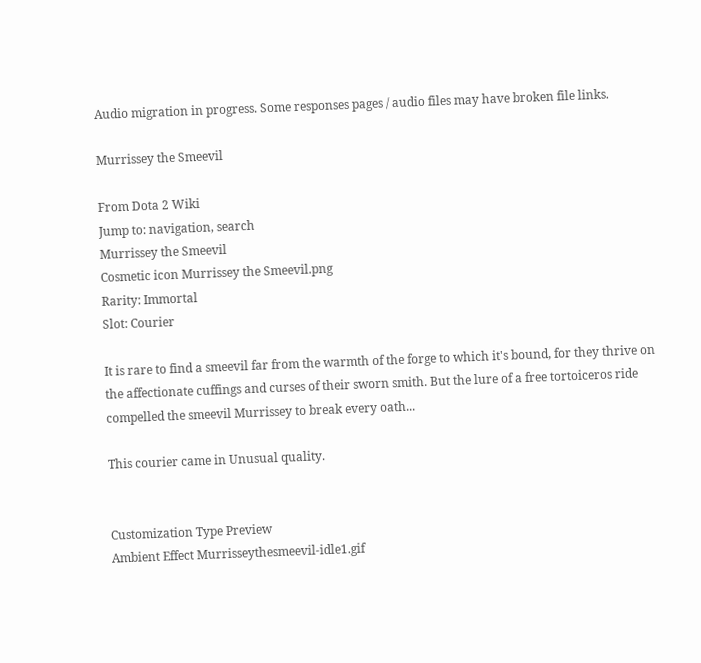Audio migration in progress. Some responses pages / audio files may have broken file links.

Murrissey the Smeevil

From Dota 2 Wiki
Jump to: navigation, search
Murrissey the Smeevil
Cosmetic icon Murrissey the Smeevil.png
Rarity: Immortal
Slot: Courier

It is rare to find a smeevil far from the warmth of the forge to which it's bound, for they thrive on the affectionate cuffings and curses of their sworn smith. But the lure of a free tortoiceros ride compelled the smeevil Murrissey to break every oath...

This courier came in Unusual quality.


Customization Type Preview
Ambient Effect Murrisseythesmeevil-idle1.gif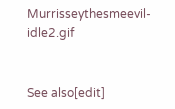Murrisseythesmeevil-idle2.gif


See also[edit]